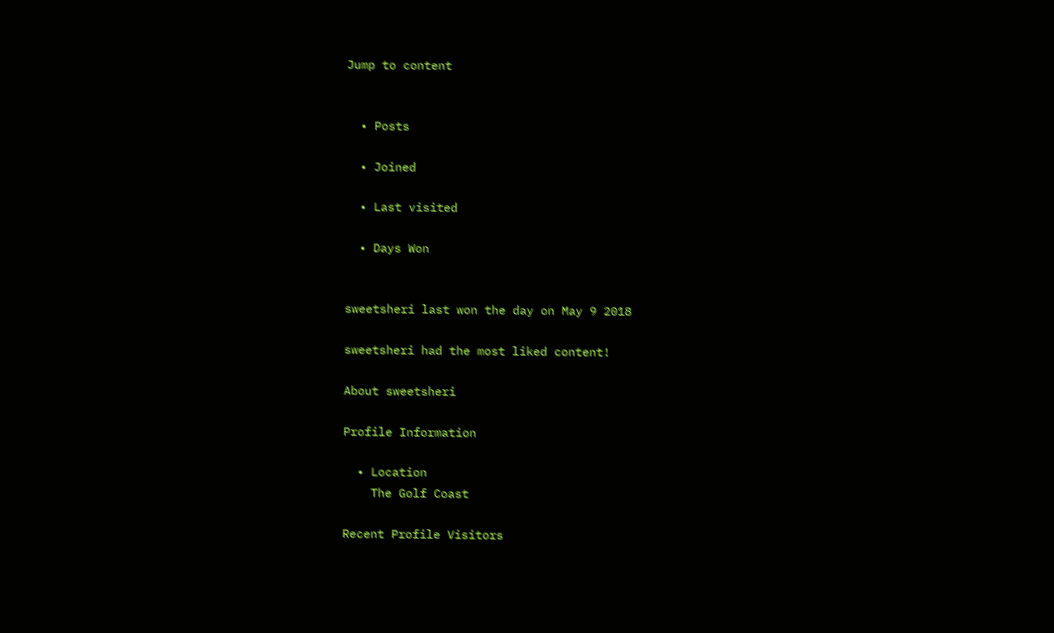Jump to content


  • Posts

  • Joined

  • Last visited

  • Days Won


sweetsheri last won the day on May 9 2018

sweetsheri had the most liked content!

About sweetsheri

Profile Information

  • Location
    The Golf Coast

Recent Profile Visitors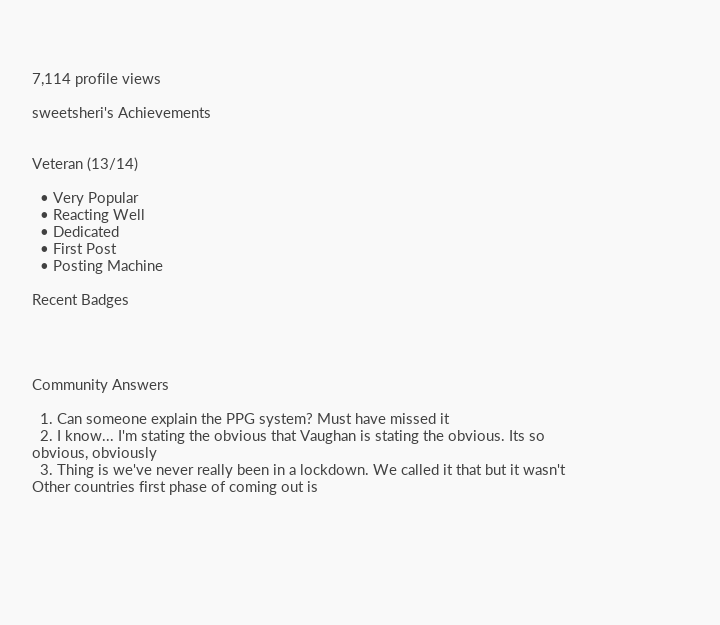7,114 profile views

sweetsheri's Achievements


Veteran (13/14)

  • Very Popular
  • Reacting Well
  • Dedicated
  • First Post
  • Posting Machine

Recent Badges




Community Answers

  1. Can someone explain the PPG system? Must have missed it
  2. I know... I'm stating the obvious that Vaughan is stating the obvious. Its so obvious, obviously
  3. Thing is we've never really been in a lockdown. We called it that but it wasn't Other countries first phase of coming out is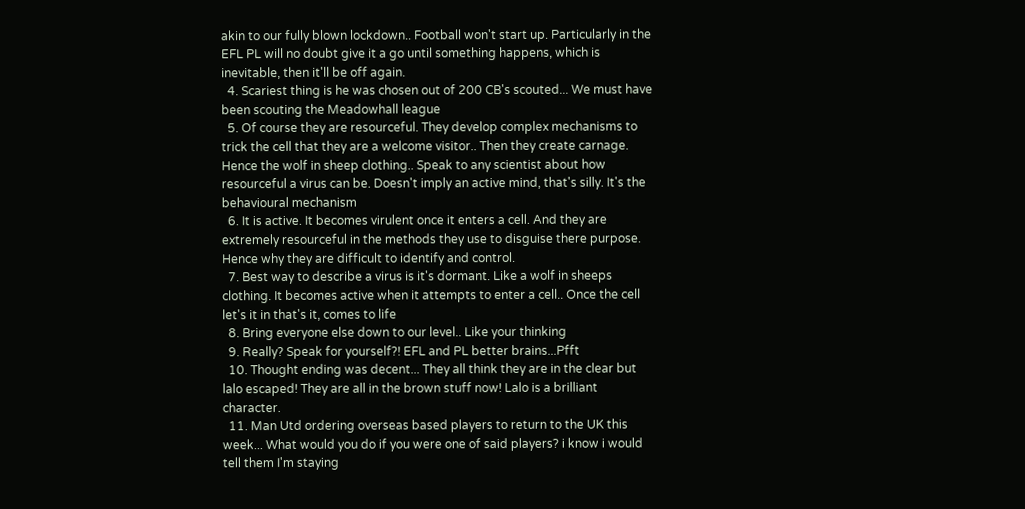akin to our fully blown lockdown.. Football won't start up. Particularly in the EFL PL will no doubt give it a go until something happens, which is inevitable, then it'll be off again.
  4. Scariest thing is he was chosen out of 200 CB's scouted... We must have been scouting the Meadowhall league
  5. Of course they are resourceful. They develop complex mechanisms to trick the cell that they are a welcome visitor.. Then they create carnage. Hence the wolf in sheep clothing.. Speak to any scientist about how resourceful a virus can be. Doesn't imply an active mind, that's silly. It's the behavioural mechanism
  6. It is active. It becomes virulent once it enters a cell. And they are extremely resourceful in the methods they use to disguise there purpose. Hence why they are difficult to identify and control.
  7. Best way to describe a virus is it's dormant. Like a wolf in sheeps clothing. It becomes active when it attempts to enter a cell.. Once the cell let's it in that's it, comes to life
  8. Bring everyone else down to our level.. Like your thinking
  9. Really? Speak for yourself?! EFL and PL better brains...Pfft
  10. Thought ending was decent... They all think they are in the clear but lalo escaped! They are all in the brown stuff now! Lalo is a brilliant character.
  11. Man Utd ordering overseas based players to return to the UK this week... What would you do if you were one of said players? i know i would tell them I'm staying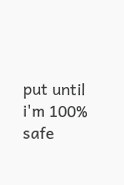put until i'm 100% safe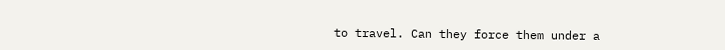to travel. Can they force them under a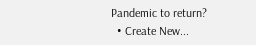Pandemic to return?
  • Create New...